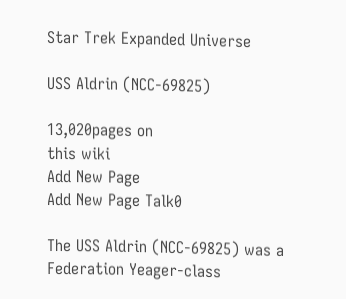Star Trek Expanded Universe

USS Aldrin (NCC-69825)

13,020pages on
this wiki
Add New Page
Add New Page Talk0

The USS Aldrin (NCC-69825) was a Federation Yeager-class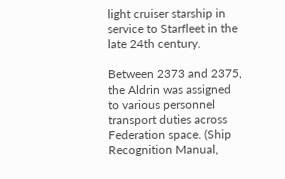light cruiser starship in service to Starfleet in the late 24th century.

Between 2373 and 2375, the Aldrin was assigned to various personnel transport duties across Federation space. (Ship Recognition Manual,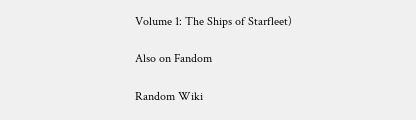Volume 1: The Ships of Starfleet)

Also on Fandom

Random Wiki